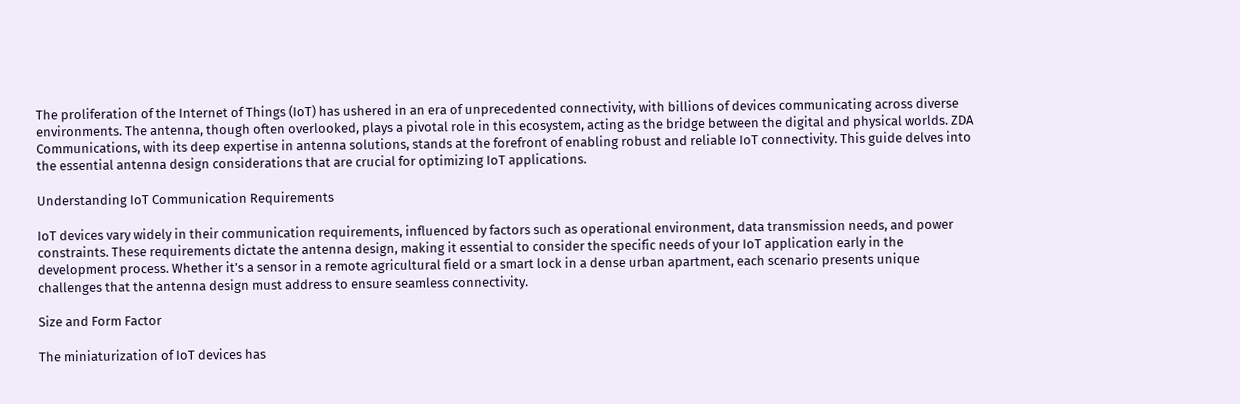The proliferation of the Internet of Things (IoT) has ushered in an era of unprecedented connectivity, with billions of devices communicating across diverse environments. The antenna, though often overlooked, plays a pivotal role in this ecosystem, acting as the bridge between the digital and physical worlds. ZDA Communications, with its deep expertise in antenna solutions, stands at the forefront of enabling robust and reliable IoT connectivity. This guide delves into the essential antenna design considerations that are crucial for optimizing IoT applications.

Understanding IoT Communication Requirements

IoT devices vary widely in their communication requirements, influenced by factors such as operational environment, data transmission needs, and power constraints. These requirements dictate the antenna design, making it essential to consider the specific needs of your IoT application early in the development process. Whether it’s a sensor in a remote agricultural field or a smart lock in a dense urban apartment, each scenario presents unique challenges that the antenna design must address to ensure seamless connectivity.

Size and Form Factor

The miniaturization of IoT devices has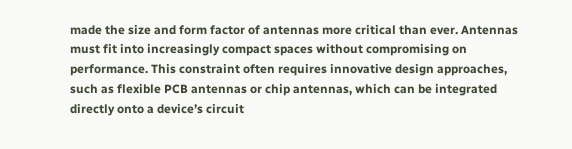made the size and form factor of antennas more critical than ever. Antennas must fit into increasingly compact spaces without compromising on performance. This constraint often requires innovative design approaches, such as flexible PCB antennas or chip antennas, which can be integrated directly onto a device’s circuit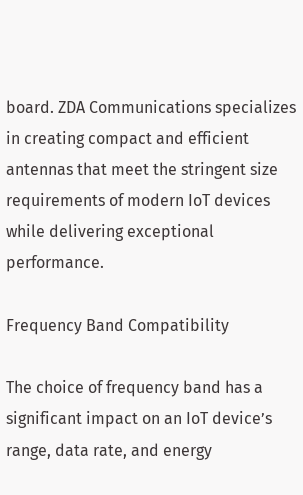board. ZDA Communications specializes in creating compact and efficient antennas that meet the stringent size requirements of modern IoT devices while delivering exceptional performance.

Frequency Band Compatibility

The choice of frequency band has a significant impact on an IoT device’s range, data rate, and energy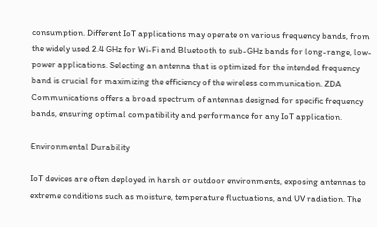consumption. Different IoT applications may operate on various frequency bands, from the widely used 2.4 GHz for Wi-Fi and Bluetooth to sub-GHz bands for long-range, low-power applications. Selecting an antenna that is optimized for the intended frequency band is crucial for maximizing the efficiency of the wireless communication. ZDA Communications offers a broad spectrum of antennas designed for specific frequency bands, ensuring optimal compatibility and performance for any IoT application.

Environmental Durability

IoT devices are often deployed in harsh or outdoor environments, exposing antennas to extreme conditions such as moisture, temperature fluctuations, and UV radiation. The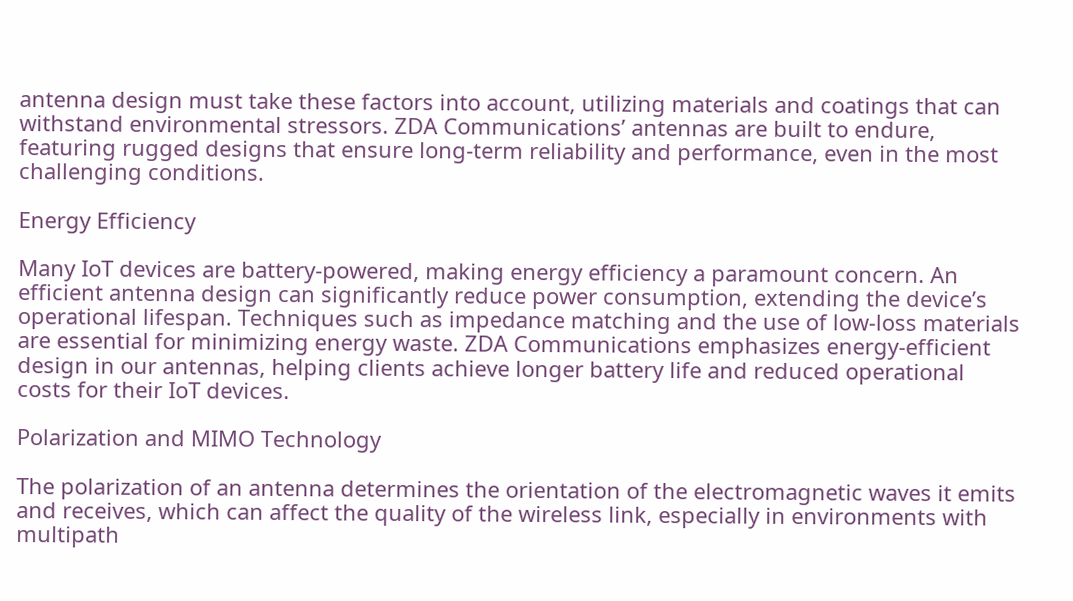antenna design must take these factors into account, utilizing materials and coatings that can withstand environmental stressors. ZDA Communications’ antennas are built to endure, featuring rugged designs that ensure long-term reliability and performance, even in the most challenging conditions.

Energy Efficiency

Many IoT devices are battery-powered, making energy efficiency a paramount concern. An efficient antenna design can significantly reduce power consumption, extending the device’s operational lifespan. Techniques such as impedance matching and the use of low-loss materials are essential for minimizing energy waste. ZDA Communications emphasizes energy-efficient design in our antennas, helping clients achieve longer battery life and reduced operational costs for their IoT devices.

Polarization and MIMO Technology

The polarization of an antenna determines the orientation of the electromagnetic waves it emits and receives, which can affect the quality of the wireless link, especially in environments with multipath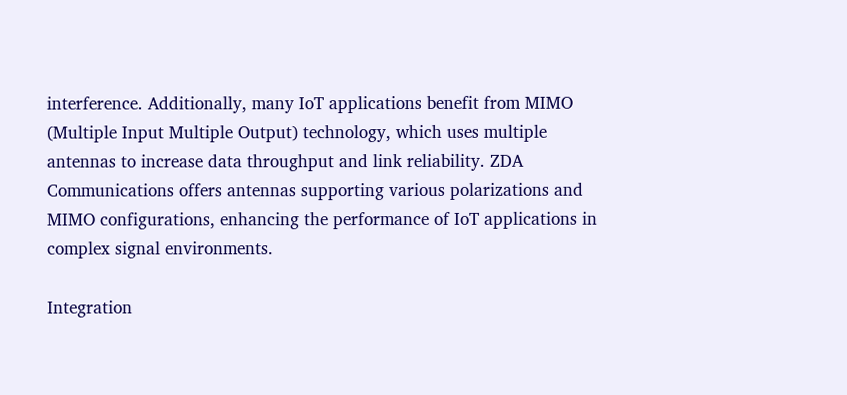interference. Additionally, many IoT applications benefit from MIMO (Multiple Input Multiple Output) technology, which uses multiple antennas to increase data throughput and link reliability. ZDA Communications offers antennas supporting various polarizations and MIMO configurations, enhancing the performance of IoT applications in complex signal environments.

Integration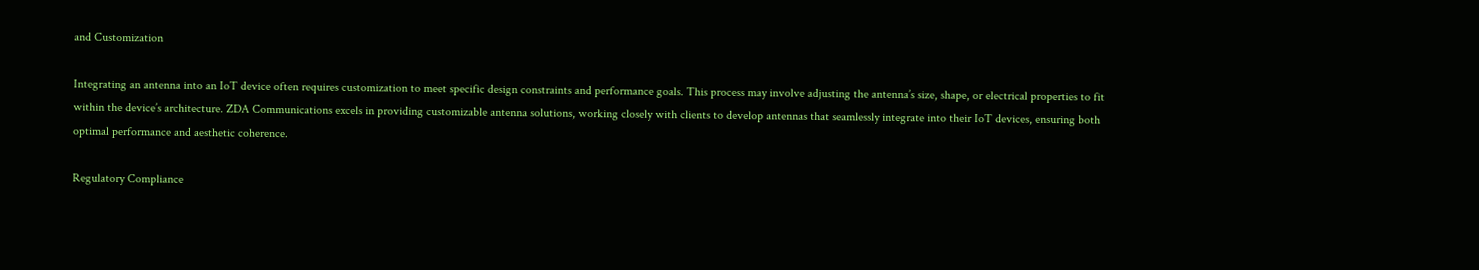and Customization

Integrating an antenna into an IoT device often requires customization to meet specific design constraints and performance goals. This process may involve adjusting the antenna’s size, shape, or electrical properties to fit within the device’s architecture. ZDA Communications excels in providing customizable antenna solutions, working closely with clients to develop antennas that seamlessly integrate into their IoT devices, ensuring both optimal performance and aesthetic coherence.

Regulatory Compliance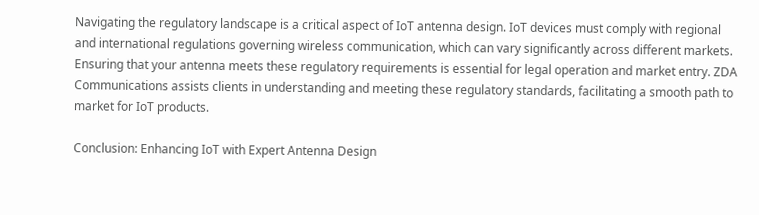Navigating the regulatory landscape is a critical aspect of IoT antenna design. IoT devices must comply with regional and international regulations governing wireless communication, which can vary significantly across different markets. Ensuring that your antenna meets these regulatory requirements is essential for legal operation and market entry. ZDA Communications assists clients in understanding and meeting these regulatory standards, facilitating a smooth path to market for IoT products.

Conclusion: Enhancing IoT with Expert Antenna Design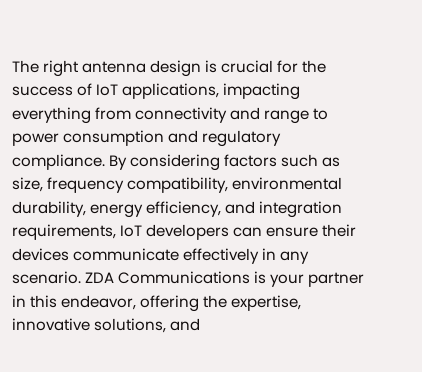The right antenna design is crucial for the success of IoT applications, impacting everything from connectivity and range to power consumption and regulatory compliance. By considering factors such as size, frequency compatibility, environmental durability, energy efficiency, and integration requirements, IoT developers can ensure their devices communicate effectively in any scenario. ZDA Communications is your partner in this endeavor, offering the expertise, innovative solutions, and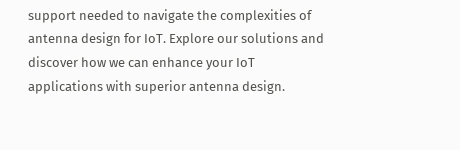support needed to navigate the complexities of antenna design for IoT. Explore our solutions and discover how we can enhance your IoT applications with superior antenna design.